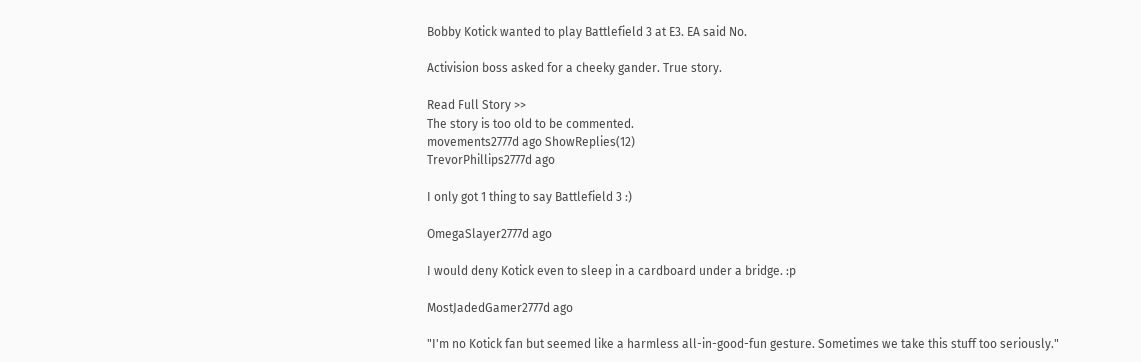Bobby Kotick wanted to play Battlefield 3 at E3. EA said No.

Activision boss asked for a cheeky gander. True story.

Read Full Story >>
The story is too old to be commented.
movements2777d ago ShowReplies(12)
TrevorPhillips2777d ago

I only got 1 thing to say Battlefield 3 :)

OmegaSlayer2777d ago

I would deny Kotick even to sleep in a cardboard under a bridge. :p

MostJadedGamer2777d ago

"I'm no Kotick fan but seemed like a harmless all-in-good-fun gesture. Sometimes we take this stuff too seriously."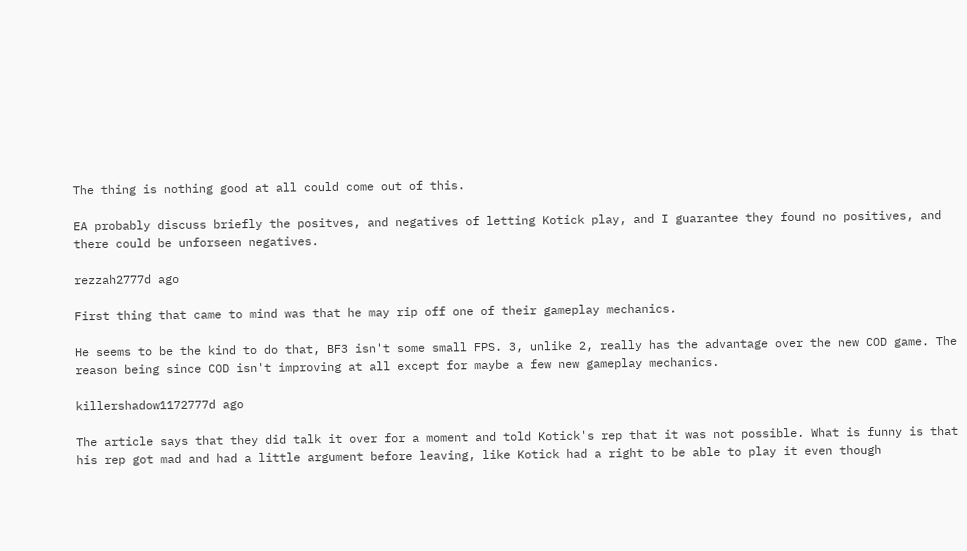The thing is nothing good at all could come out of this.

EA probably discuss briefly the positves, and negatives of letting Kotick play, and I guarantee they found no positives, and there could be unforseen negatives.

rezzah2777d ago

First thing that came to mind was that he may rip off one of their gameplay mechanics.

He seems to be the kind to do that, BF3 isn't some small FPS. 3, unlike 2, really has the advantage over the new COD game. The reason being since COD isn't improving at all except for maybe a few new gameplay mechanics.

killershadow1172777d ago

The article says that they did talk it over for a moment and told Kotick's rep that it was not possible. What is funny is that his rep got mad and had a little argument before leaving, like Kotick had a right to be able to play it even though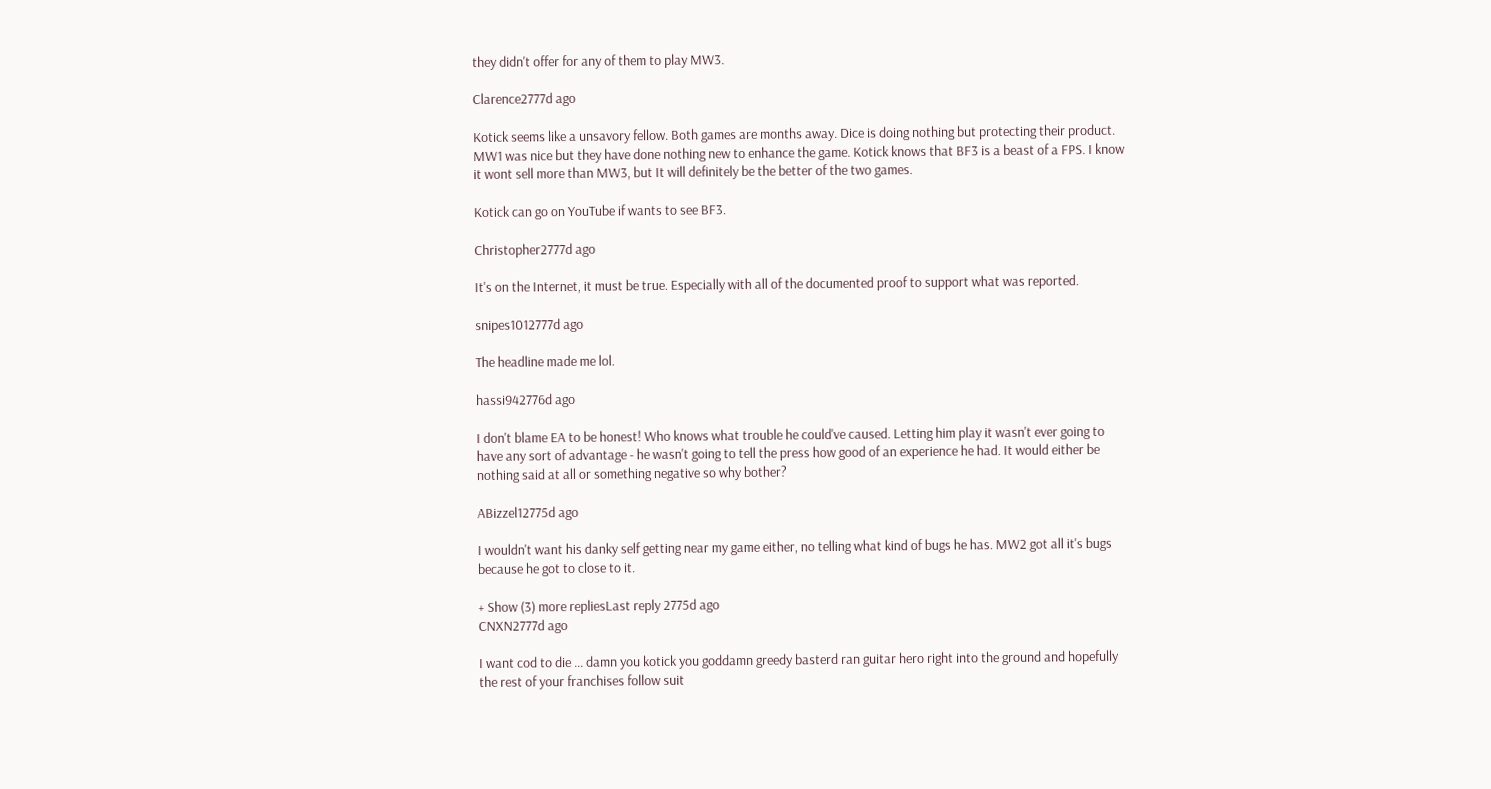they didn't offer for any of them to play MW3.

Clarence2777d ago

Kotick seems like a unsavory fellow. Both games are months away. Dice is doing nothing but protecting their product. MW1 was nice but they have done nothing new to enhance the game. Kotick knows that BF3 is a beast of a FPS. I know it wont sell more than MW3, but It will definitely be the better of the two games.

Kotick can go on YouTube if wants to see BF3.

Christopher2777d ago

It's on the Internet, it must be true. Especially with all of the documented proof to support what was reported.

snipes1012777d ago

The headline made me lol.

hassi942776d ago

I don't blame EA to be honest! Who knows what trouble he could've caused. Letting him play it wasn't ever going to have any sort of advantage - he wasn't going to tell the press how good of an experience he had. It would either be nothing said at all or something negative so why bother?

ABizzel12775d ago

I wouldn't want his danky self getting near my game either, no telling what kind of bugs he has. MW2 got all it's bugs because he got to close to it.

+ Show (3) more repliesLast reply 2775d ago
CNXN2777d ago

I want cod to die ... damn you kotick you goddamn greedy basterd ran guitar hero right into the ground and hopefully the rest of your franchises follow suit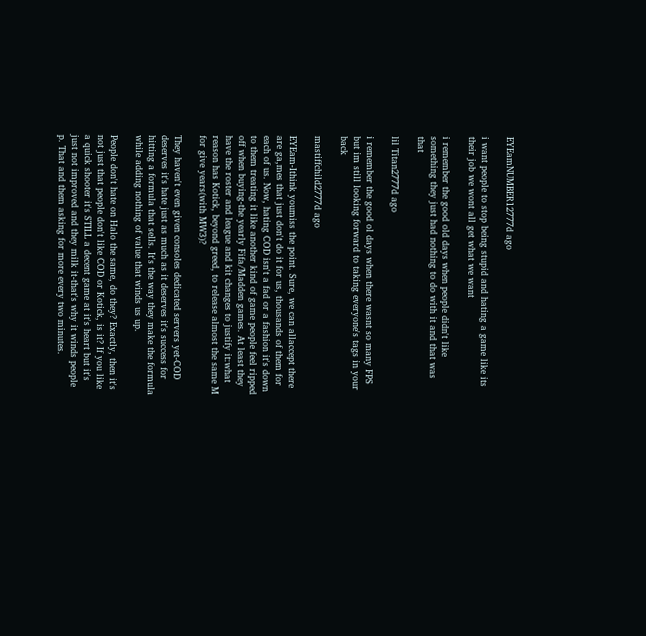EYEamNUMBER12777d ago

i want people to stop being stupid and hating a game like its their job we wont all get what we want

i remember the good old days when people didn't like something they just had nothing to do with it and that was that

lil Titan2777d ago

i remember the good ol days when there wasnt so many FPS but im still looking forward to taking everyone's tags in your back

mastiffchild2777d ago

EYEam-Ithink youmiss the point. Sure, we can allaccept there are ga,mes that just don't do it for us, thousands of them for each of us. Now, hating COD isn't a fad or a fashion it's down to them treating it like another kind of game people feel ripped off when buying-the yearly Fifa/Madden games. At least they have the roster and league and kit changes to justify it:what reason has Kotick, beyond greed, to release almost the same M for give years(with MW3)?

They haven't even given consoles dedicated servers yet-COD deserves it's hate just as much as it deserves it's success for hitting a formula that sells. It's the way they make the formula while adding nothing of value that winds us up.

People don't hate on Halo the same, do they? Exactly, then it's not just that people don't like COD or Kotick, is it? If you like a quick shooter it's STILL a decent game at it's heart but it's just not improved and they milk it-that's why it winds people p. That and them asking for more every two minutes.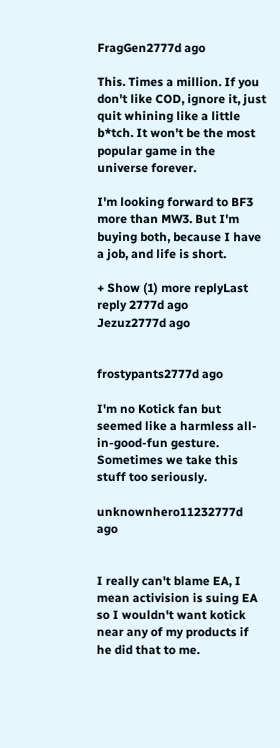FragGen2777d ago

This. Times a million. If you don't like COD, ignore it, just quit whining like a little b*tch. It won't be the most popular game in the universe forever.

I'm looking forward to BF3 more than MW3. But I'm buying both, because I have a job, and life is short.

+ Show (1) more replyLast reply 2777d ago
Jezuz2777d ago


frostypants2777d ago

I'm no Kotick fan but seemed like a harmless all-in-good-fun gesture. Sometimes we take this stuff too seriously.

unknownhero11232777d ago


I really can't blame EA, I mean activision is suing EA so I wouldn't want kotick near any of my products if he did that to me.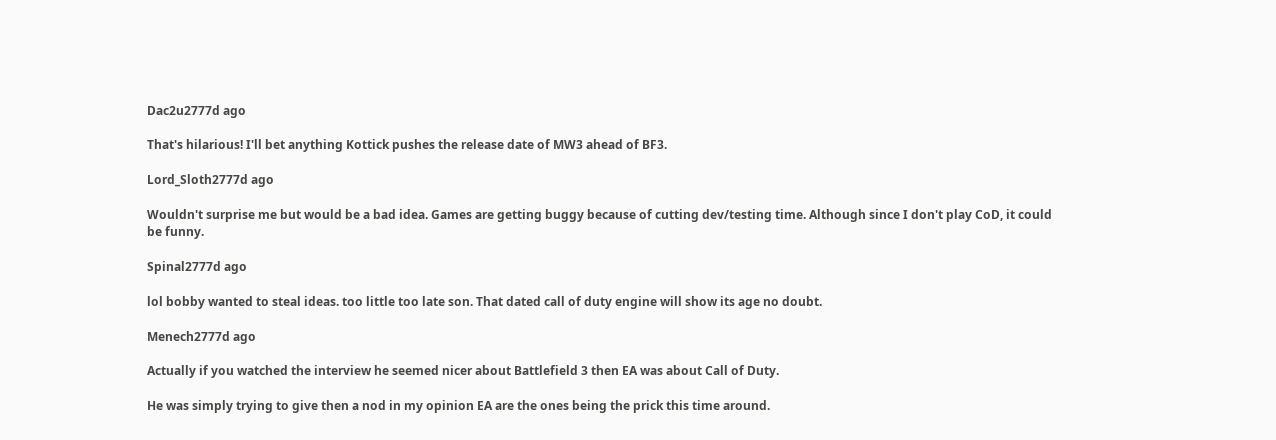Dac2u2777d ago

That's hilarious! I'll bet anything Kottick pushes the release date of MW3 ahead of BF3.

Lord_Sloth2777d ago

Wouldn't surprise me but would be a bad idea. Games are getting buggy because of cutting dev/testing time. Although since I don't play CoD, it could be funny.

Spinal2777d ago

lol bobby wanted to steal ideas. too little too late son. That dated call of duty engine will show its age no doubt.

Menech2777d ago

Actually if you watched the interview he seemed nicer about Battlefield 3 then EA was about Call of Duty.

He was simply trying to give then a nod in my opinion EA are the ones being the prick this time around.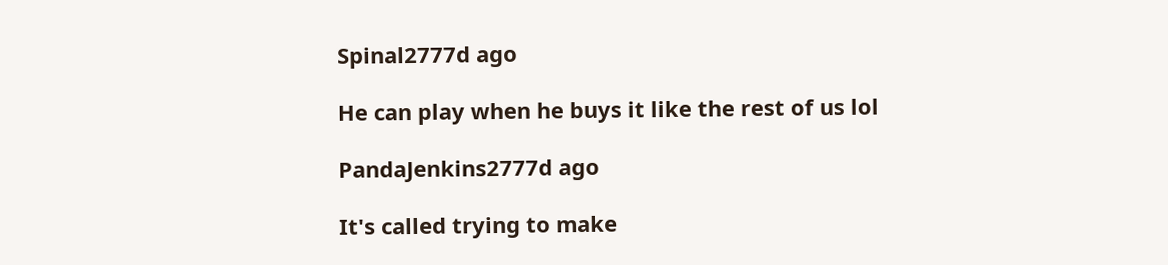Spinal2777d ago

He can play when he buys it like the rest of us lol

PandaJenkins2777d ago

It's called trying to make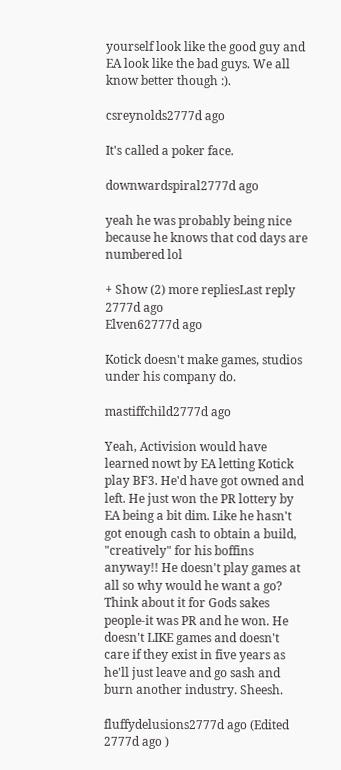yourself look like the good guy and EA look like the bad guys. We all know better though :).

csreynolds2777d ago

It's called a poker face.

downwardspiral2777d ago

yeah he was probably being nice because he knows that cod days are numbered lol

+ Show (2) more repliesLast reply 2777d ago
Elven62777d ago

Kotick doesn't make games, studios under his company do.

mastiffchild2777d ago

Yeah, Activision would have learned nowt by EA letting Kotick play BF3. He'd have got owned and left. He just won the PR lottery by EA being a bit dim. Like he hasn't got enough cash to obtain a build, "creatively" for his boffins anyway!! He doesn't play games at all so why would he want a go? Think about it for Gods sakes people-it was PR and he won. He doesn't LIKE games and doesn't care if they exist in five years as he'll just leave and go sash and burn another industry. Sheesh.

fluffydelusions2777d ago (Edited 2777d ago )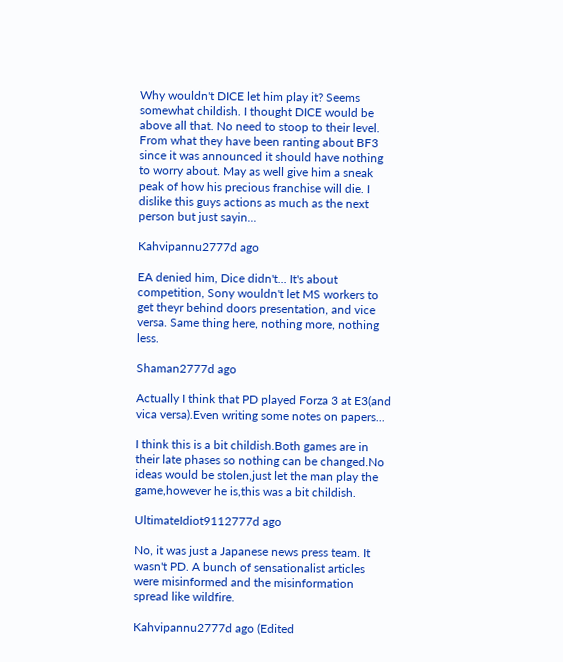Why wouldn't DICE let him play it? Seems somewhat childish. I thought DICE would be above all that. No need to stoop to their level. From what they have been ranting about BF3 since it was announced it should have nothing to worry about. May as well give him a sneak peak of how his precious franchise will die. I dislike this guys actions as much as the next person but just sayin...

Kahvipannu2777d ago

EA denied him, Dice didn't... It's about competition, Sony wouldn't let MS workers to get theyr behind doors presentation, and vice versa. Same thing here, nothing more, nothing less.

Shaman2777d ago

Actually I think that PD played Forza 3 at E3(and vica versa).Even writing some notes on papers...

I think this is a bit childish.Both games are in their late phases so nothing can be changed.No ideas would be stolen,just let the man play the game,however he is,this was a bit childish.

UltimateIdiot9112777d ago

No, it was just a Japanese news press team. It wasn't PD. A bunch of sensationalist articles were misinformed and the misinformation spread like wildfire.

Kahvipannu2777d ago (Edited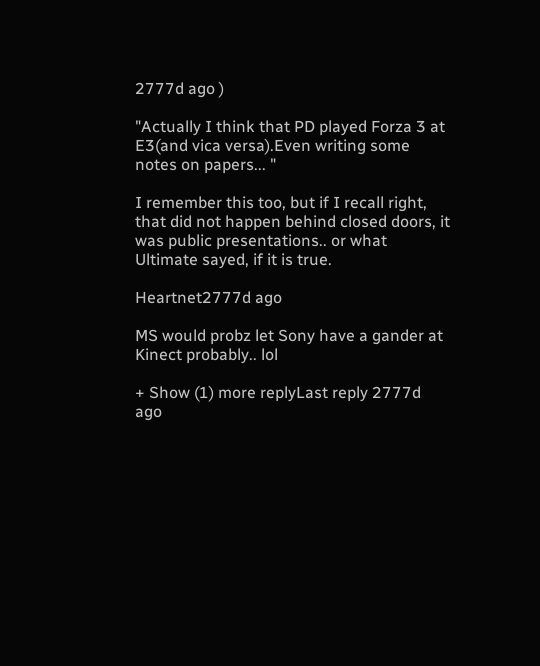2777d ago )

"Actually I think that PD played Forza 3 at E3(and vica versa).Even writing some notes on papers... "

I remember this too, but if I recall right, that did not happen behind closed doors, it was public presentations.. or what Ultimate sayed, if it is true.

Heartnet2777d ago

MS would probz let Sony have a gander at Kinect probably.. lol

+ Show (1) more replyLast reply 2777d ago